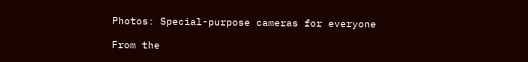Photos: Special-purpose cameras for everyone

From the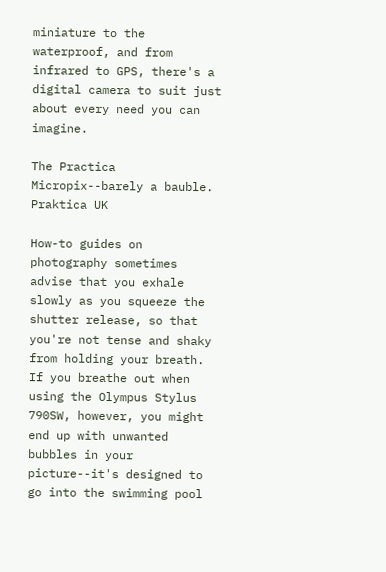miniature to the waterproof, and from infrared to GPS, there's a digital camera to suit just about every need you can imagine.

The Practica Micropix--barely a bauble.
Praktica UK

How-to guides on photography sometimes advise that you exhale slowly as you squeeze the shutter release, so that you're not tense and shaky from holding your breath. If you breathe out when using the Olympus Stylus 790SW, however, you might end up with unwanted bubbles in your picture--it's designed to go into the swimming pool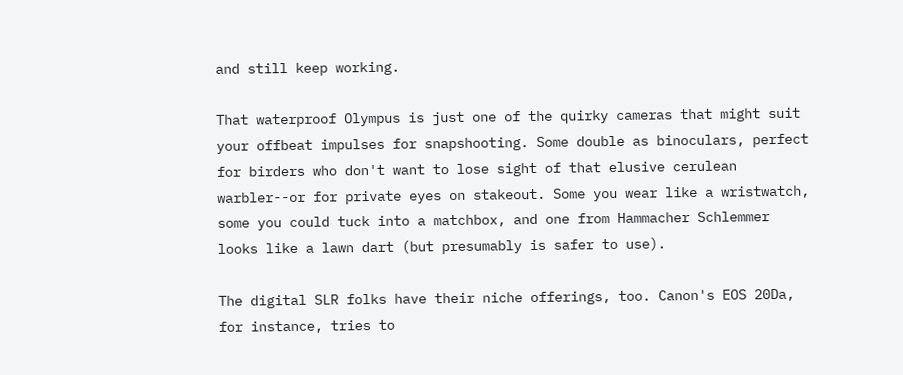and still keep working.

That waterproof Olympus is just one of the quirky cameras that might suit your offbeat impulses for snapshooting. Some double as binoculars, perfect for birders who don't want to lose sight of that elusive cerulean warbler--or for private eyes on stakeout. Some you wear like a wristwatch, some you could tuck into a matchbox, and one from Hammacher Schlemmer looks like a lawn dart (but presumably is safer to use).

The digital SLR folks have their niche offerings, too. Canon's EOS 20Da, for instance, tries to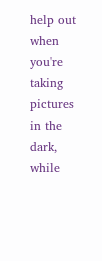help out when you're taking pictures in the dark, while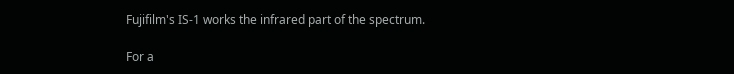Fujifilm's IS-1 works the infrared part of the spectrum.

For a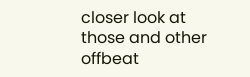closer look at those and other offbeat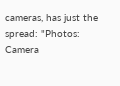cameras, has just the spread: "Photos: Camera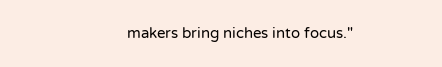makers bring niches into focus."